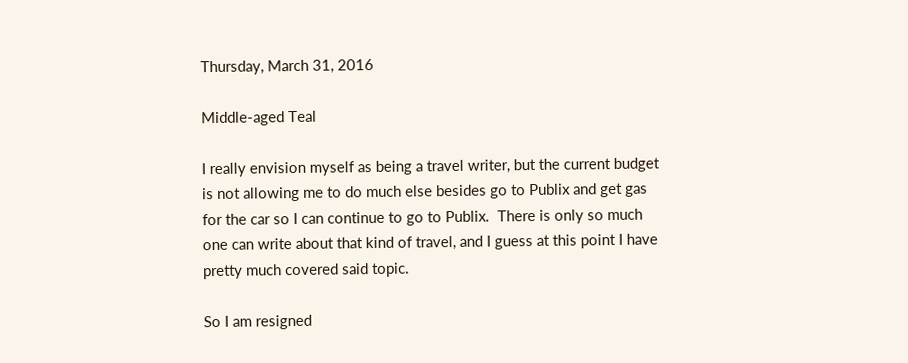Thursday, March 31, 2016

Middle-aged Teal

I really envision myself as being a travel writer, but the current budget is not allowing me to do much else besides go to Publix and get gas for the car so I can continue to go to Publix.  There is only so much one can write about that kind of travel, and I guess at this point I have pretty much covered said topic.

So I am resigned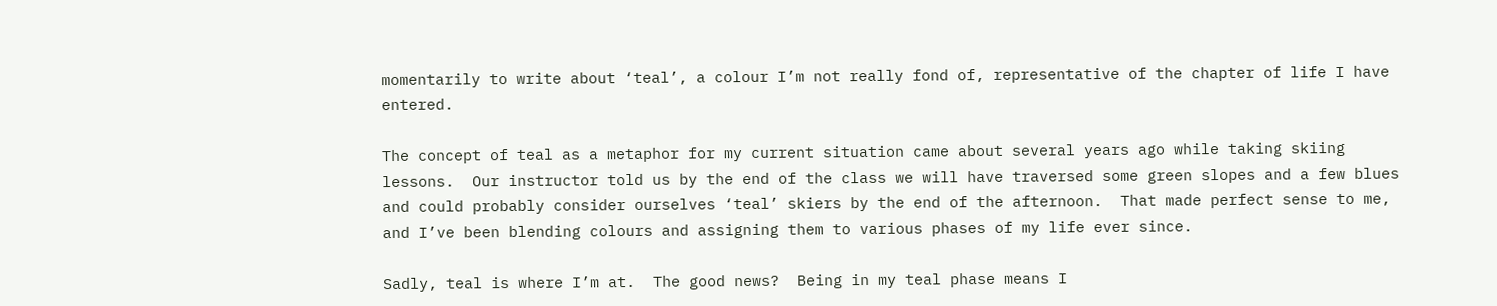momentarily to write about ‘teal’, a colour I’m not really fond of, representative of the chapter of life I have entered.

The concept of teal as a metaphor for my current situation came about several years ago while taking skiing lessons.  Our instructor told us by the end of the class we will have traversed some green slopes and a few blues and could probably consider ourselves ‘teal’ skiers by the end of the afternoon.  That made perfect sense to me, and I’ve been blending colours and assigning them to various phases of my life ever since.

Sadly, teal is where I’m at.  The good news?  Being in my teal phase means I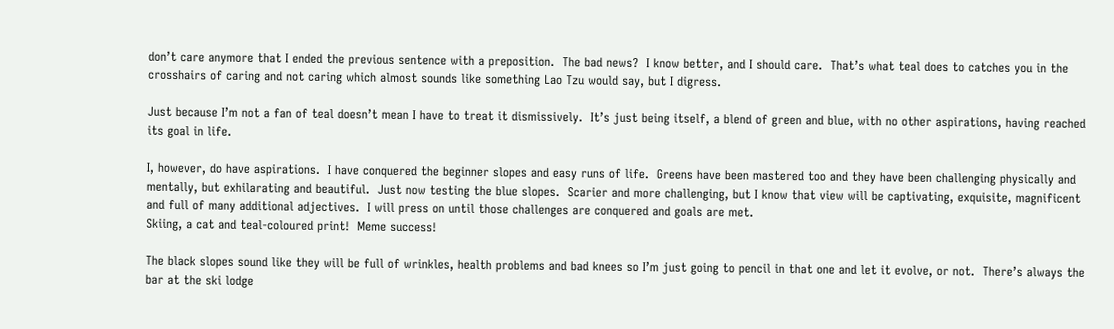don’t care anymore that I ended the previous sentence with a preposition.  The bad news?  I know better, and I should care.  That’s what teal does to catches you in the crosshairs of caring and not caring which almost sounds like something Lao Tzu would say, but I digress.

Just because I’m not a fan of teal doesn’t mean I have to treat it dismissively.  It’s just being itself, a blend of green and blue, with no other aspirations, having reached its goal in life.

I, however, do have aspirations.  I have conquered the beginner slopes and easy runs of life.  Greens have been mastered too and they have been challenging physically and mentally, but exhilarating and beautiful.  Just now testing the blue slopes.  Scarier and more challenging, but I know that view will be captivating, exquisite, magnificent and full of many additional adjectives.  I will press on until those challenges are conquered and goals are met.
Skiing, a cat and teal-coloured print!  Meme success!

The black slopes sound like they will be full of wrinkles, health problems and bad knees so I’m just going to pencil in that one and let it evolve, or not.  There’s always the bar at the ski lodge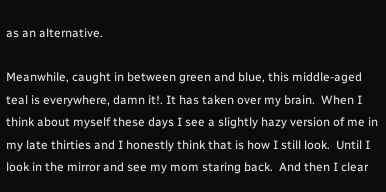as an alternative.

Meanwhile, caught in between green and blue, this middle-aged teal is everywhere, damn it!. It has taken over my brain.  When I think about myself these days I see a slightly hazy version of me in my late thirties and I honestly think that is how I still look.  Until I look in the mirror and see my mom staring back.  And then I clear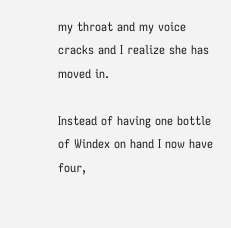my throat and my voice cracks and I realize she has moved in.

Instead of having one bottle of Windex on hand I now have four,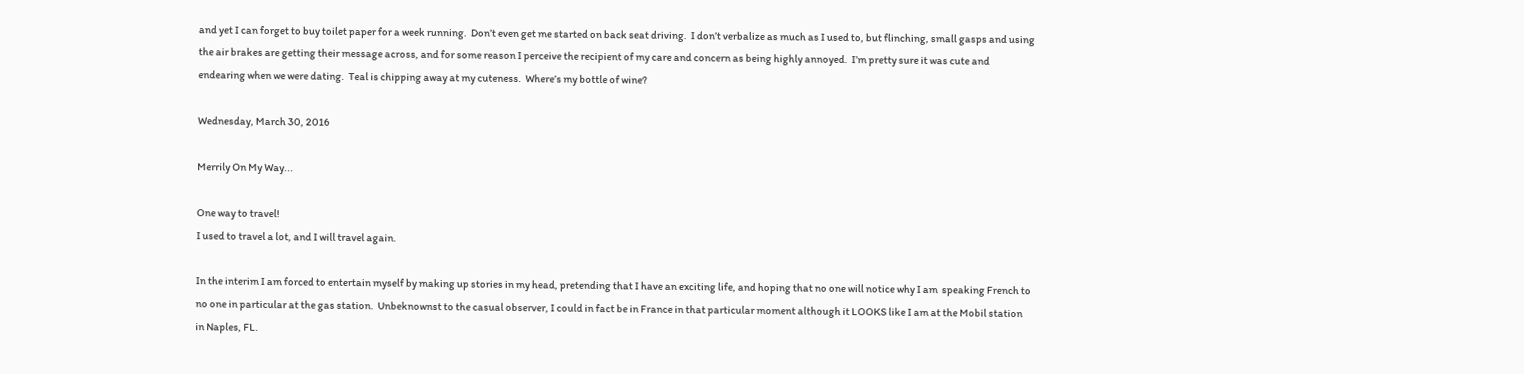and yet I can forget to buy toilet paper for a week running.  Don’t even get me started on back seat driving.  I don’t verbalize as much as I used to, but flinching, small gasps and using the air brakes are getting their message across, and for some reason I perceive the recipient of my care and concern as being highly annoyed.  I’m pretty sure it was cute and endearing when we were dating.  Teal is chipping away at my cuteness.  Where’s my bottle of wine?

Wednesday, March 30, 2016

Merrily On My Way...

One way to travel!
I used to travel a lot, and I will travel again.

In the interim I am forced to entertain myself by making up stories in my head, pretending that I have an exciting life, and hoping that no one will notice why I am  speaking French to no one in particular at the gas station.  Unbeknownst to the casual observer, I could in fact be in France in that particular moment although it LOOKS like I am at the Mobil station in Naples, FL.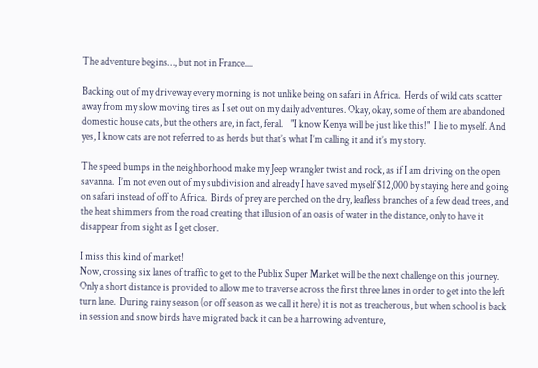The adventure begins…, but not in France....

Backing out of my driveway every morning is not unlike being on safari in Africa.  Herds of wild cats scatter away from my slow moving tires as I set out on my daily adventures. Okay, okay, some of them are abandoned domestic house cats, but the others are, in fact, feral.    "I know Kenya will be just like this!"  I lie to myself. And yes, I know cats are not referred to as herds but that’s what I’m calling it and it’s my story.

The speed bumps in the neighborhood make my Jeep wrangler twist and rock, as if I am driving on the open savanna.  I’m not even out of my subdivision and already I have saved myself $12,000 by staying here and going on safari instead of off to Africa.  Birds of prey are perched on the dry, leafless branches of a few dead trees, and the heat shimmers from the road creating that illusion of an oasis of water in the distance, only to have it disappear from sight as I get closer.

I miss this kind of market!
Now, crossing six lanes of traffic to get to the Publix Super Market will be the next challenge on this journey.  Only a short distance is provided to allow me to traverse across the first three lanes in order to get into the left turn lane.  During rainy season (or off season as we call it here) it is not as treacherous, but when school is back in session and snow birds have migrated back it can be a harrowing adventure,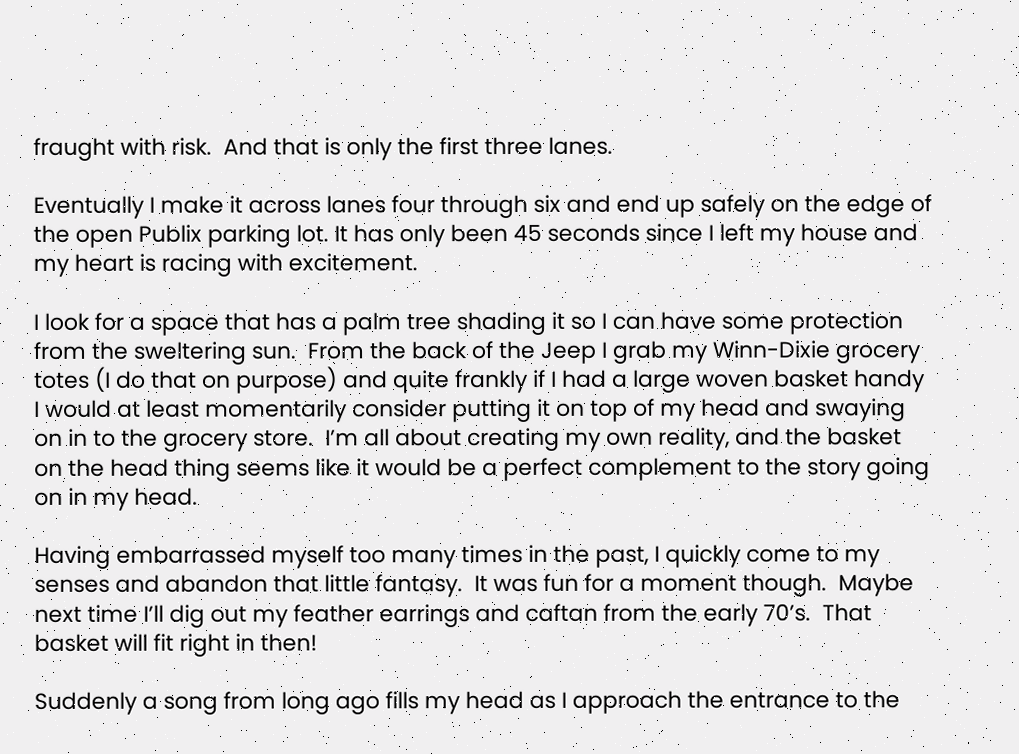fraught with risk.  And that is only the first three lanes.

Eventually I make it across lanes four through six and end up safely on the edge of the open Publix parking lot. It has only been 45 seconds since I left my house and my heart is racing with excitement.

I look for a space that has a palm tree shading it so I can have some protection from the sweltering sun.  From the back of the Jeep I grab my Winn-Dixie grocery totes (I do that on purpose) and quite frankly if I had a large woven basket handy I would at least momentarily consider putting it on top of my head and swaying on in to the grocery store.  I’m all about creating my own reality, and the basket on the head thing seems like it would be a perfect complement to the story going on in my head.

Having embarrassed myself too many times in the past, I quickly come to my senses and abandon that little fantasy.  It was fun for a moment though.  Maybe next time I’ll dig out my feather earrings and caftan from the early 70’s.  That basket will fit right in then!

Suddenly a song from long ago fills my head as I approach the entrance to the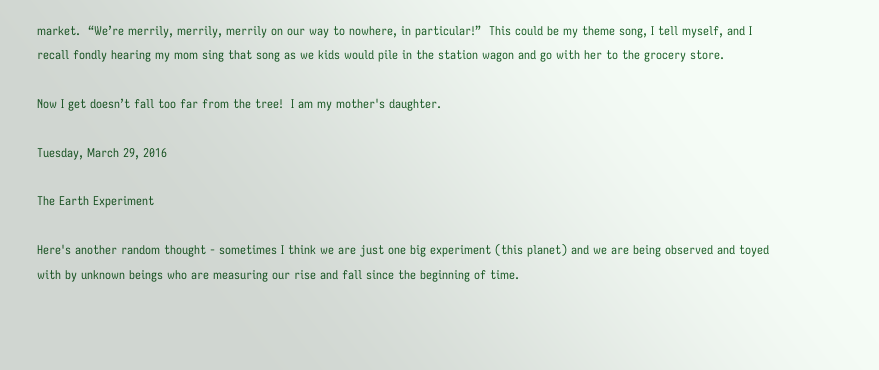market.  “We’re merrily, merrily, merrily on our way to nowhere, in particular!”  This could be my theme song, I tell myself, and I recall fondly hearing my mom sing that song as we kids would pile in the station wagon and go with her to the grocery store.

Now I get doesn’t fall too far from the tree!  I am my mother's daughter.

Tuesday, March 29, 2016

The Earth Experiment

Here's another random thought - sometimes I think we are just one big experiment (this planet) and we are being observed and toyed with by unknown beings who are measuring our rise and fall since the beginning of time.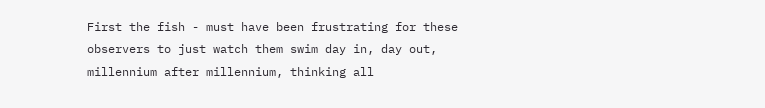First the fish - must have been frustrating for these observers to just watch them swim day in, day out, millennium after millennium, thinking all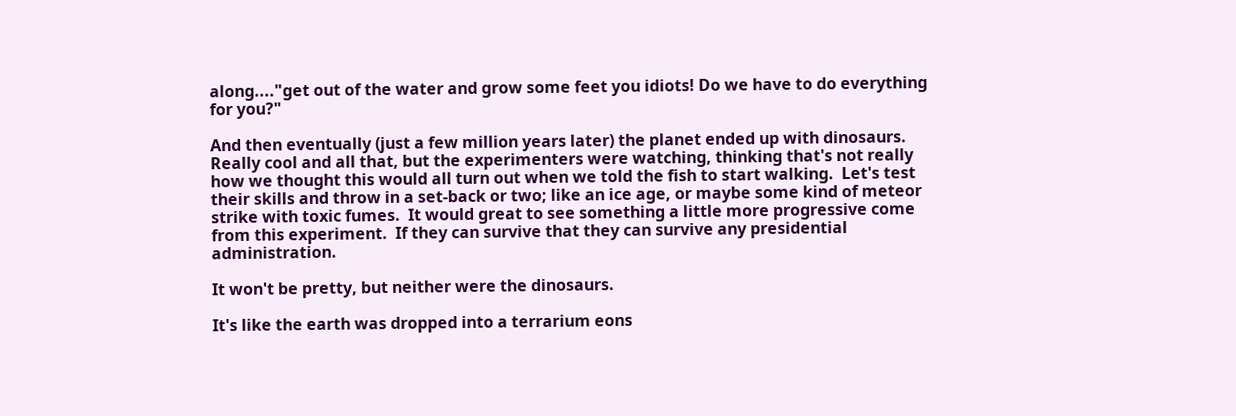along...."get out of the water and grow some feet you idiots! Do we have to do everything for you?"

And then eventually (just a few million years later) the planet ended up with dinosaurs.  Really cool and all that, but the experimenters were watching, thinking that's not really how we thought this would all turn out when we told the fish to start walking.  Let's test their skills and throw in a set-back or two; like an ice age, or maybe some kind of meteor strike with toxic fumes.  It would great to see something a little more progressive come from this experiment.  If they can survive that they can survive any presidential administration.

It won't be pretty, but neither were the dinosaurs.

It's like the earth was dropped into a terrarium eons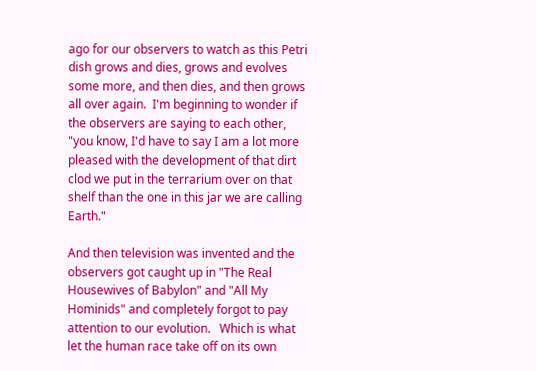ago for our observers to watch as this Petri dish grows and dies, grows and evolves some more, and then dies, and then grows all over again.  I'm beginning to wonder if the observers are saying to each other, "you know, I'd have to say I am a lot more pleased with the development of that dirt clod we put in the terrarium over on that shelf than the one in this jar we are calling Earth."

And then television was invented and the observers got caught up in "The Real Housewives of Babylon" and "All My Hominids" and completely forgot to pay attention to our evolution.   Which is what let the human race take off on its own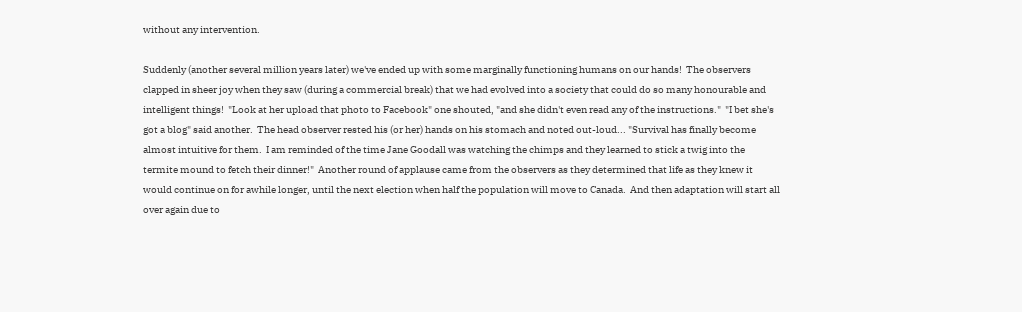without any intervention.

Suddenly (another several million years later) we've ended up with some marginally functioning humans on our hands!  The observers clapped in sheer joy when they saw (during a commercial break) that we had evolved into a society that could do so many honourable and intelligent things!  "Look at her upload that photo to Facebook" one shouted, "and she didn't even read any of the instructions."  "I bet she's got a blog" said another.  The head observer rested his (or her) hands on his stomach and noted out-loud... "Survival has finally become almost intuitive for them.  I am reminded of the time Jane Goodall was watching the chimps and they learned to stick a twig into the termite mound to fetch their dinner!"  Another round of applause came from the observers as they determined that life as they knew it would continue on for awhile longer, until the next election when half the population will move to Canada.  And then adaptation will start all over again due to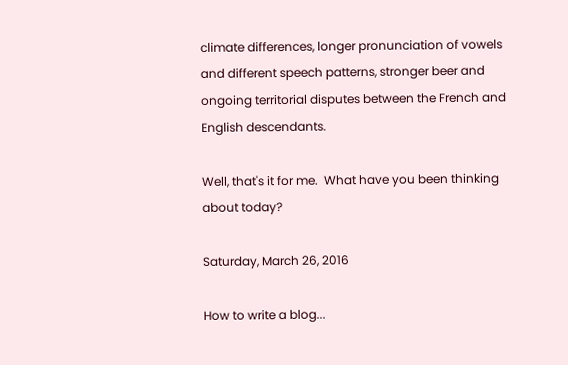climate differences, longer pronunciation of vowels and different speech patterns, stronger beer and ongoing territorial disputes between the French and English descendants.

Well, that's it for me.  What have you been thinking about today?

Saturday, March 26, 2016

How to write a blog...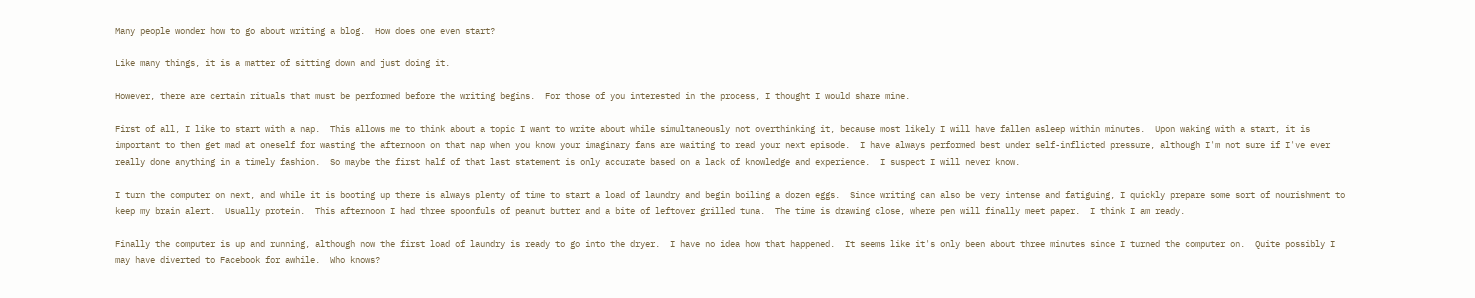Many people wonder how to go about writing a blog.  How does one even start?

Like many things, it is a matter of sitting down and just doing it.

However, there are certain rituals that must be performed before the writing begins.  For those of you interested in the process, I thought I would share mine.

First of all, I like to start with a nap.  This allows me to think about a topic I want to write about while simultaneously not overthinking it, because most likely I will have fallen asleep within minutes.  Upon waking with a start, it is important to then get mad at oneself for wasting the afternoon on that nap when you know your imaginary fans are waiting to read your next episode.  I have always performed best under self-inflicted pressure, although I'm not sure if I've ever really done anything in a timely fashion.  So maybe the first half of that last statement is only accurate based on a lack of knowledge and experience.  I suspect I will never know.

I turn the computer on next, and while it is booting up there is always plenty of time to start a load of laundry and begin boiling a dozen eggs.  Since writing can also be very intense and fatiguing, I quickly prepare some sort of nourishment to keep my brain alert.  Usually protein.  This afternoon I had three spoonfuls of peanut butter and a bite of leftover grilled tuna.  The time is drawing close, where pen will finally meet paper.  I think I am ready.

Finally the computer is up and running, although now the first load of laundry is ready to go into the dryer.  I have no idea how that happened.  It seems like it's only been about three minutes since I turned the computer on.  Quite possibly I may have diverted to Facebook for awhile.  Who knows?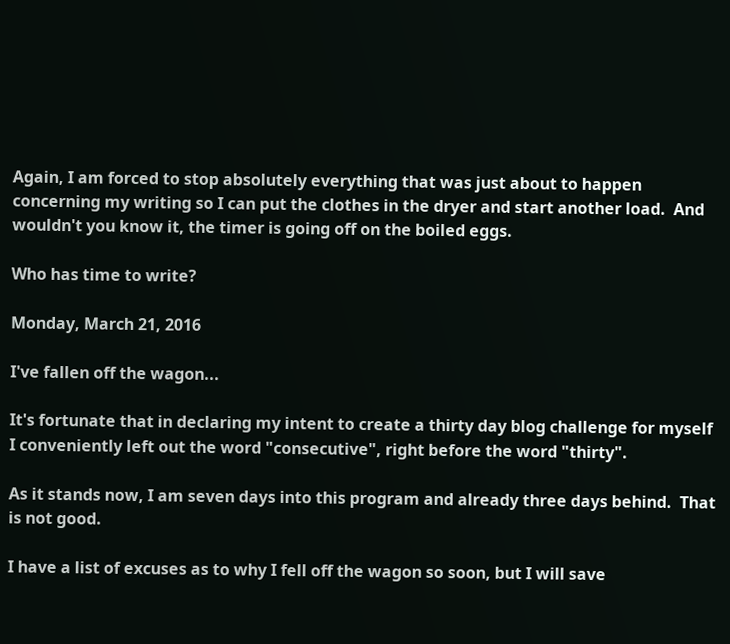Again, I am forced to stop absolutely everything that was just about to happen concerning my writing so I can put the clothes in the dryer and start another load.  And wouldn't you know it, the timer is going off on the boiled eggs.

Who has time to write?

Monday, March 21, 2016

I've fallen off the wagon...

It's fortunate that in declaring my intent to create a thirty day blog challenge for myself I conveniently left out the word "consecutive", right before the word "thirty".

As it stands now, I am seven days into this program and already three days behind.  That is not good.

I have a list of excuses as to why I fell off the wagon so soon, but I will save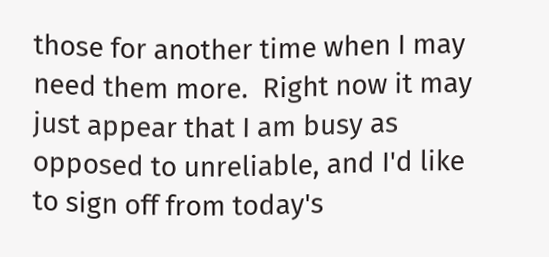those for another time when I may need them more.  Right now it may just appear that I am busy as opposed to unreliable, and I'd like to sign off from today's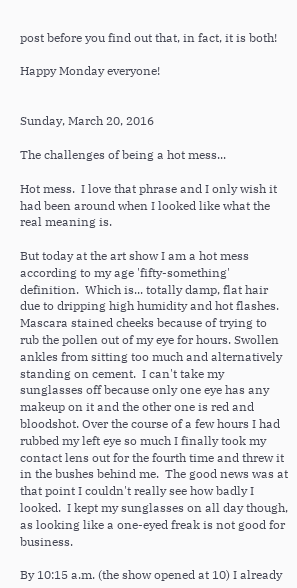post before you find out that, in fact, it is both!

Happy Monday everyone!


Sunday, March 20, 2016

The challenges of being a hot mess...

Hot mess.  I love that phrase and I only wish it had been around when I looked like what the real meaning is.

But today at the art show I am a hot mess according to my age 'fifty-something' definition.  Which is... totally damp, flat hair due to dripping high humidity and hot flashes.  Mascara stained cheeks because of trying to rub the pollen out of my eye for hours. Swollen ankles from sitting too much and alternatively standing on cement.  I can't take my sunglasses off because only one eye has any makeup on it and the other one is red and bloodshot. Over the course of a few hours I had rubbed my left eye so much I finally took my contact lens out for the fourth time and threw it in the bushes behind me.  The good news was at that point I couldn't really see how badly I looked.  I kept my sunglasses on all day though, as looking like a one-eyed freak is not good for business.

By 10:15 a.m. (the show opened at 10) I already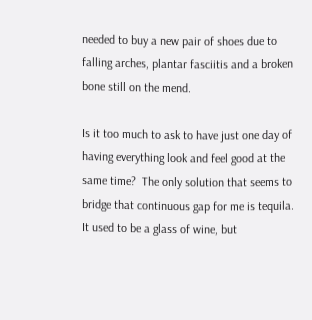needed to buy a new pair of shoes due to falling arches, plantar fasciitis and a broken bone still on the mend.

Is it too much to ask to have just one day of having everything look and feel good at the same time?  The only solution that seems to bridge that continuous gap for me is tequila.  It used to be a glass of wine, but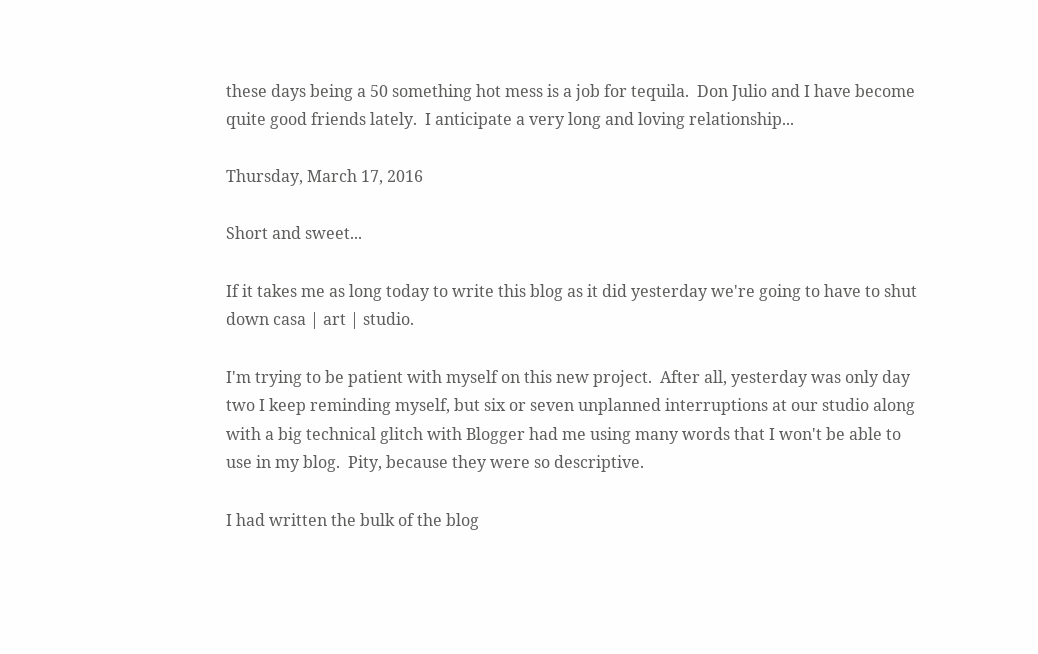these days being a 50 something hot mess is a job for tequila.  Don Julio and I have become quite good friends lately.  I anticipate a very long and loving relationship...

Thursday, March 17, 2016

Short and sweet...

If it takes me as long today to write this blog as it did yesterday we're going to have to shut down casa | art | studio.

I'm trying to be patient with myself on this new project.  After all, yesterday was only day two I keep reminding myself, but six or seven unplanned interruptions at our studio along with a big technical glitch with Blogger had me using many words that I won't be able to use in my blog.  Pity, because they were so descriptive.

I had written the bulk of the blog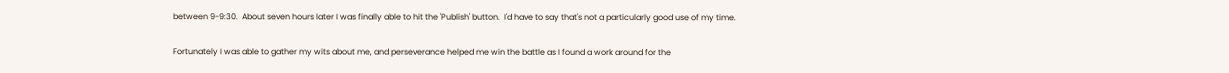between 9-9:30.  About seven hours later I was finally able to hit the 'Publish' button.  I'd have to say that's not a particularly good use of my time.

Fortunately I was able to gather my wits about me, and perseverance helped me win the battle as I found a work around for the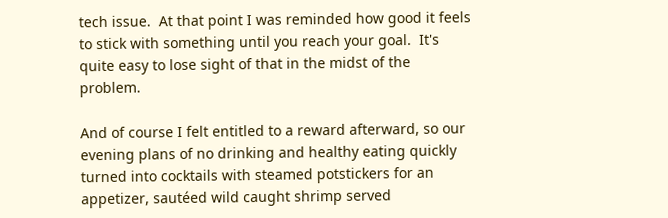tech issue.  At that point I was reminded how good it feels to stick with something until you reach your goal.  It's quite easy to lose sight of that in the midst of the problem.

And of course I felt entitled to a reward afterward, so our evening plans of no drinking and healthy eating quickly turned into cocktails with steamed potstickers for an appetizer, sautéed wild caught shrimp served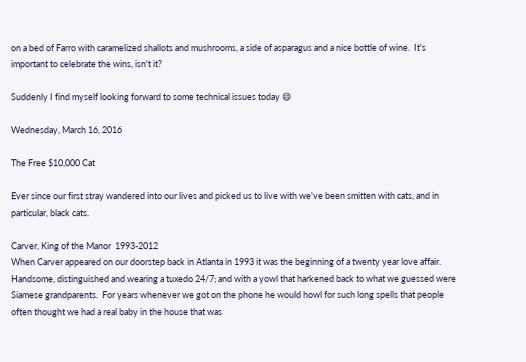on a bed of Farro with caramelized shallots and mushrooms, a side of asparagus and a nice bottle of wine.  It's important to celebrate the wins, isn't it?

Suddenly I find myself looking forward to some technical issues today 😄

Wednesday, March 16, 2016

The Free $10,000 Cat

Ever since our first stray wandered into our lives and picked us to live with we've been smitten with cats, and in particular, black cats.

Carver, King of the Manor  1993-2012
When Carver appeared on our doorstep back in Atlanta in 1993 it was the beginning of a twenty year love affair.  Handsome, distinguished and wearing a tuxedo 24/7; and with a yowl that harkened back to what we guessed were Siamese grandparents.  For years whenever we got on the phone he would howl for such long spells that people often thought we had a real baby in the house that was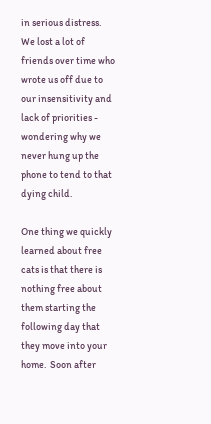in serious distress.  We lost a lot of friends over time who wrote us off due to our insensitivity and lack of priorities - wondering why we never hung up the phone to tend to that dying child.

One thing we quickly learned about free cats is that there is nothing free about them starting the following day that they move into your home.  Soon after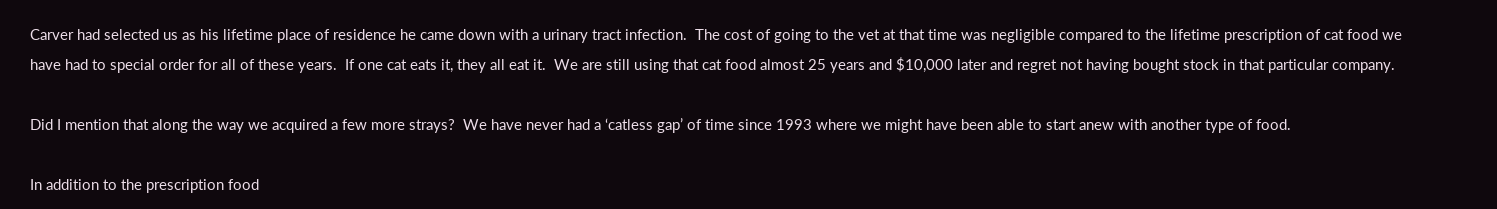Carver had selected us as his lifetime place of residence he came down with a urinary tract infection.  The cost of going to the vet at that time was negligible compared to the lifetime prescription of cat food we have had to special order for all of these years.  If one cat eats it, they all eat it.  We are still using that cat food almost 25 years and $10,000 later and regret not having bought stock in that particular company.

Did I mention that along the way we acquired a few more strays?  We have never had a ‘catless gap’ of time since 1993 where we might have been able to start anew with another type of food.

In addition to the prescription food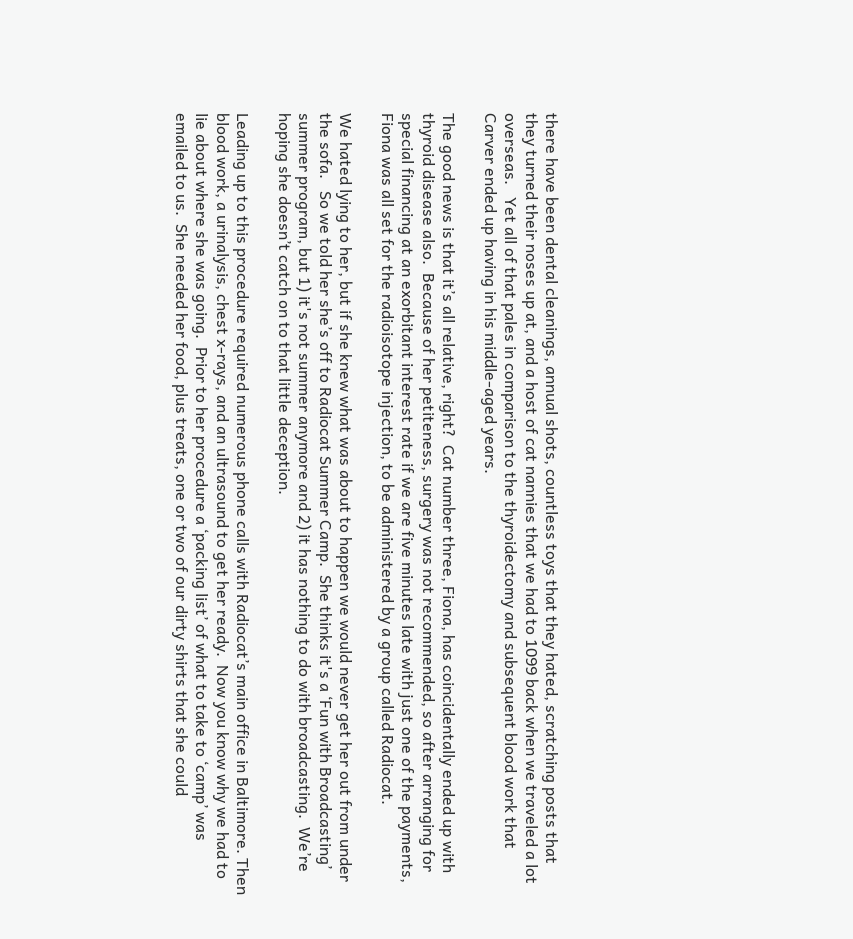there have been dental cleanings, annual shots, countless toys that they hated, scratching posts that they turned their noses up at, and a host of cat nannies that we had to 1099 back when we traveled a lot overseas.   Yet all of that pales in comparison to the thyroidectomy and subsequent blood work that Carver ended up having in his middle-aged years.

The good news is that it’s all relative, right?  Cat number three, Fiona, has coincidentally ended up with thyroid disease also.  Because of her petiteness, surgery was not recommended, so after arranging for special financing at an exorbitant interest rate if we are five minutes late with just one of the payments, Fiona was all set for the radioisotope injection, to be administered by a group called Radiocat.

We hated lying to her, but if she knew what was about to happen we would never get her out from under the sofa.   So we told her she’s off to Radiocat Summer Camp.  She thinks it's a ‘Fun with Broadcasting’ summer program, but 1) it's not summer anymore and 2) it has nothing to do with broadcasting.  We’re hoping she doesn’t catch on to that little deception.

Leading up to this procedure required numerous phone calls with Radiocat’s main office in Baltimore. Then blood work, a urinalysis, chest x-rays, and an ultrasound to get her ready.  Now you know why we had to lie about where she was going.  Prior to her procedure a ‘packing list’ of what to take to ‘camp’ was emailed to us.  She needed her food, plus treats, one or two of our dirty shirts that she could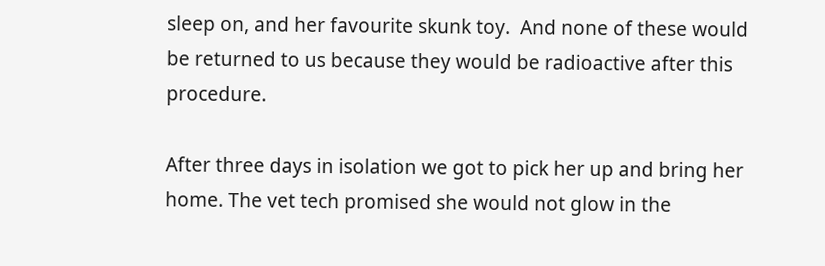sleep on, and her favourite skunk toy.  And none of these would be returned to us because they would be radioactive after this procedure.

After three days in isolation we got to pick her up and bring her home. The vet tech promised she would not glow in the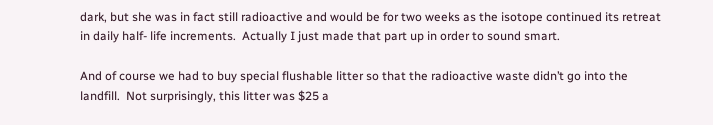dark, but she was in fact still radioactive and would be for two weeks as the isotope continued its retreat in daily half- life increments.  Actually I just made that part up in order to sound smart.

And of course we had to buy special flushable litter so that the radioactive waste didn’t go into the landfill.  Not surprisingly, this litter was $25 a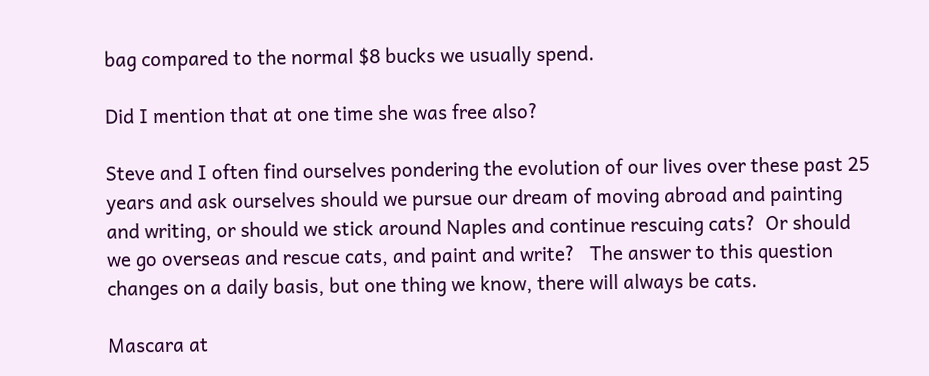bag compared to the normal $8 bucks we usually spend.

Did I mention that at one time she was free also?

Steve and I often find ourselves pondering the evolution of our lives over these past 25 years and ask ourselves should we pursue our dream of moving abroad and painting and writing, or should we stick around Naples and continue rescuing cats?  Or should we go overseas and rescue cats, and paint and write?   The answer to this question changes on a daily basis, but one thing we know, there will always be cats.

Mascara at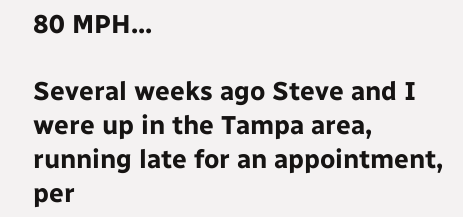80 MPH...

Several weeks ago Steve and I were up in the Tampa area, running late for an appointment, per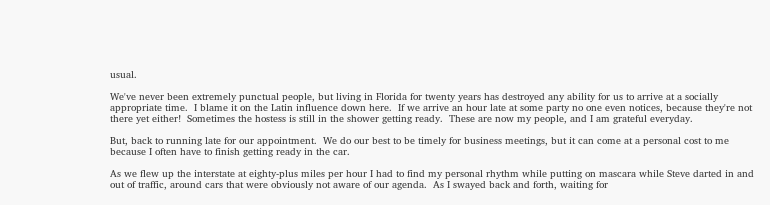usual.

We've never been extremely punctual people, but living in Florida for twenty years has destroyed any ability for us to arrive at a socially appropriate time.  I blame it on the Latin influence down here.  If we arrive an hour late at some party no one even notices, because they're not there yet either!  Sometimes the hostess is still in the shower getting ready.  These are now my people, and I am grateful everyday.

But, back to running late for our appointment.  We do our best to be timely for business meetings, but it can come at a personal cost to me because I often have to finish getting ready in the car.

As we flew up the interstate at eighty-plus miles per hour I had to find my personal rhythm while putting on mascara while Steve darted in and out of traffic, around cars that were obviously not aware of our agenda.  As I swayed back and forth, waiting for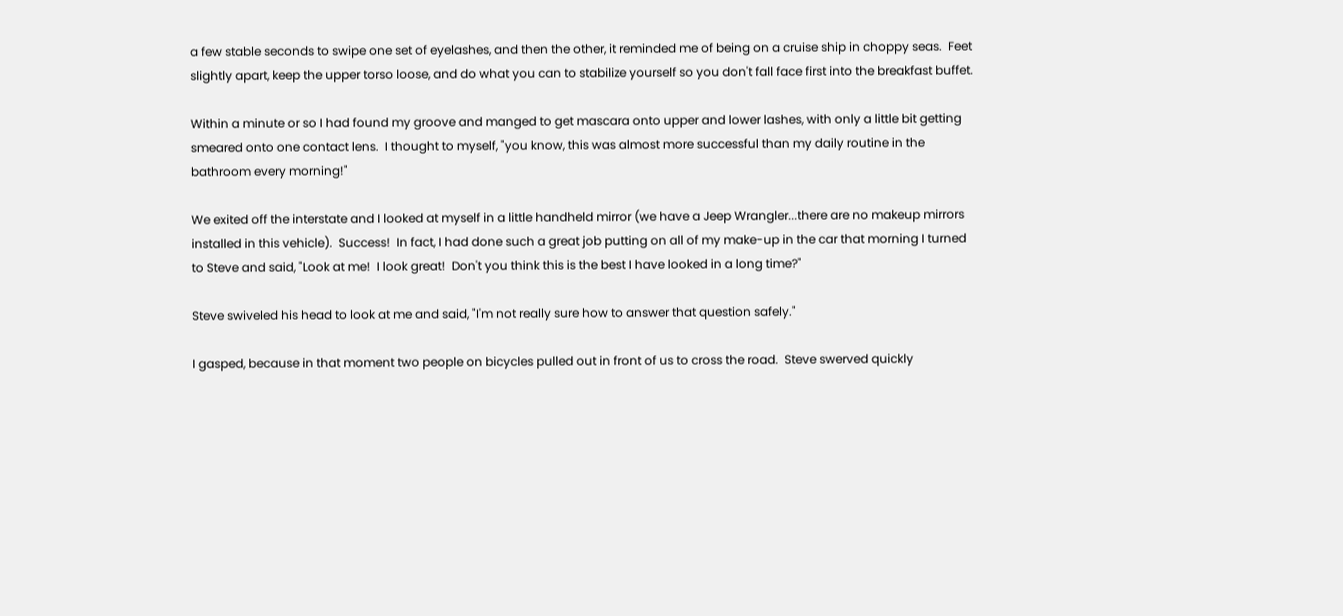a few stable seconds to swipe one set of eyelashes, and then the other, it reminded me of being on a cruise ship in choppy seas.  Feet slightly apart, keep the upper torso loose, and do what you can to stabilize yourself so you don't fall face first into the breakfast buffet.

Within a minute or so I had found my groove and manged to get mascara onto upper and lower lashes, with only a little bit getting smeared onto one contact lens.  I thought to myself, "you know, this was almost more successful than my daily routine in the bathroom every morning!"

We exited off the interstate and I looked at myself in a little handheld mirror (we have a Jeep Wrangler...there are no makeup mirrors installed in this vehicle).  Success!  In fact, I had done such a great job putting on all of my make-up in the car that morning I turned to Steve and said, "Look at me!  I look great!  Don't you think this is the best I have looked in a long time?"

Steve swiveled his head to look at me and said, "I'm not really sure how to answer that question safely."

I gasped, because in that moment two people on bicycles pulled out in front of us to cross the road.  Steve swerved quickly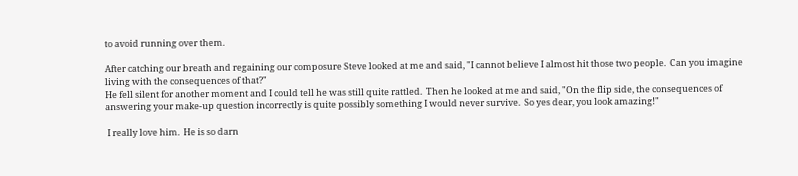to avoid running over them.

After catching our breath and regaining our composure Steve looked at me and said, "I cannot believe I almost hit those two people.  Can you imagine living with the consequences of that?"
He fell silent for another moment and I could tell he was still quite rattled.  Then he looked at me and said, "On the flip side, the consequences of answering your make-up question incorrectly is quite possibly something I would never survive.  So yes dear, you look amazing!"

 I really love him.  He is so darn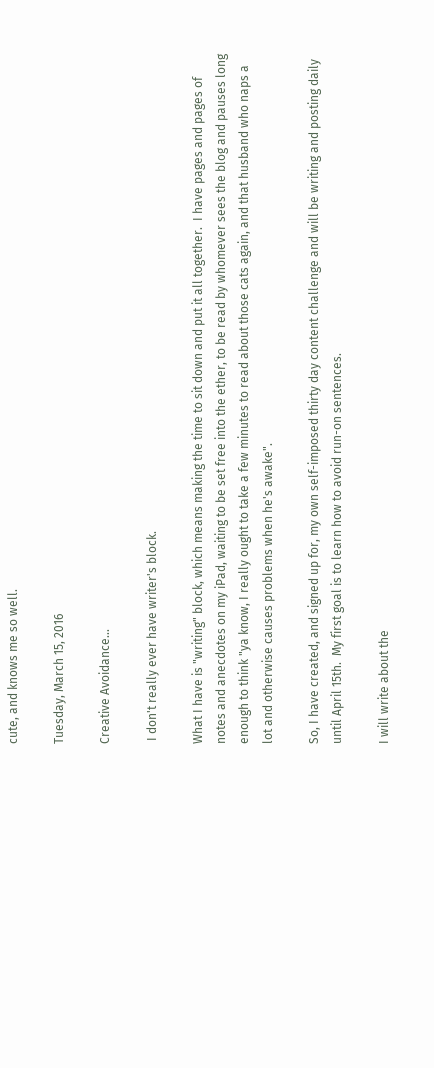cute, and knows me so well.

Tuesday, March 15, 2016

Creative Avoidance...

 I don't really ever have writer's block.

What I have is "writing" block, which means making the time to sit down and put it all together.  I have pages and pages of notes and anecdotes on my iPad, waiting to be set free into the ether, to be read by whomever sees the blog and pauses long enough to think "ya know, I really ought to take a few minutes to read about those cats again, and that husband who naps a lot and otherwise causes problems when he's awake".

So, I have created, and signed up for, my own self-imposed thirty day content challenge and will be writing and posting daily until April 15th.  My first goal is to learn how to avoid run-on sentences.

I will write about the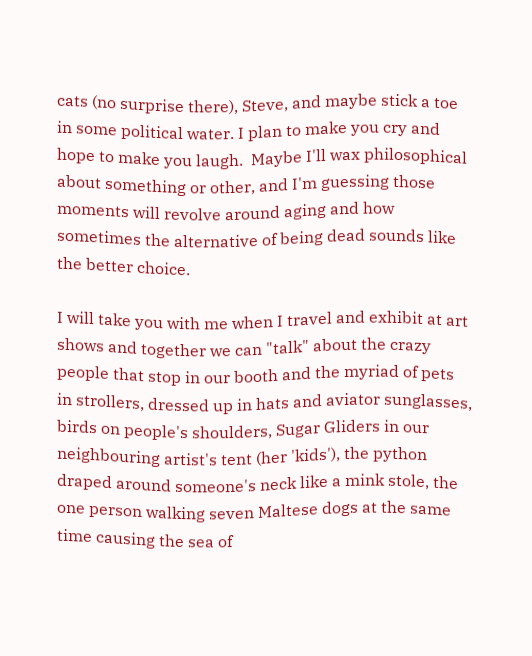cats (no surprise there), Steve, and maybe stick a toe in some political water. I plan to make you cry and hope to make you laugh.  Maybe I'll wax philosophical about something or other, and I'm guessing those moments will revolve around aging and how sometimes the alternative of being dead sounds like the better choice.

I will take you with me when I travel and exhibit at art shows and together we can "talk" about the crazy people that stop in our booth and the myriad of pets in strollers, dressed up in hats and aviator sunglasses, birds on people's shoulders, Sugar Gliders in our neighbouring artist's tent (her 'kids'), the python draped around someone's neck like a mink stole, the one person walking seven Maltese dogs at the same time causing the sea of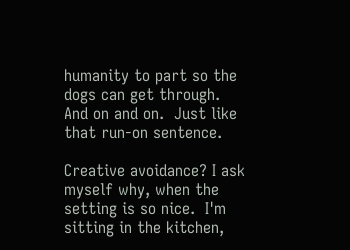humanity to part so the dogs can get through.  And on and on.  Just like that run-on sentence.

Creative avoidance? I ask myself why, when the setting is so nice.  I'm sitting in the kitchen,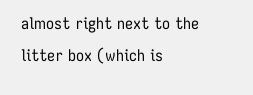almost right next to the litter box (which is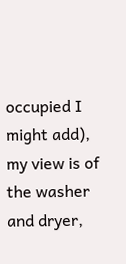occupied I might add), my view is of the washer and dryer,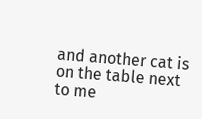and another cat is on the table next to me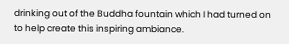drinking out of the Buddha fountain which I had turned on to help create this inspiring ambiance.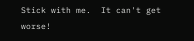Stick with me.  It can't get worse!